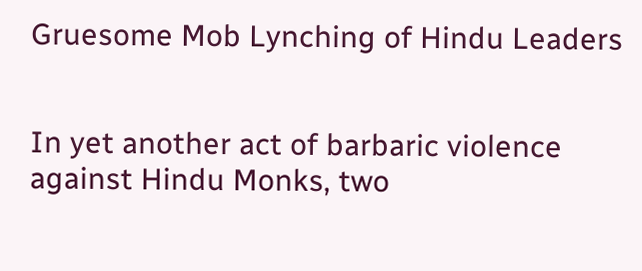Gruesome Mob Lynching of Hindu Leaders


In yet another act of barbaric violence against Hindu Monks, two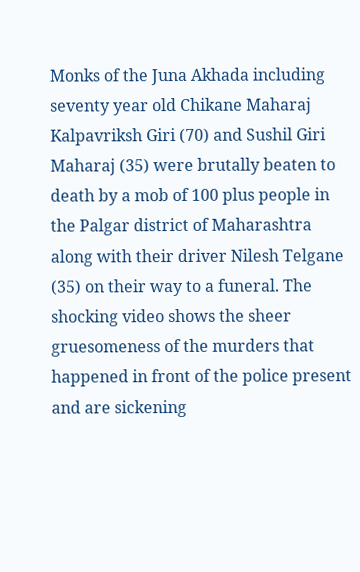Monks of the Juna Akhada including seventy year old Chikane Maharaj Kalpavriksh Giri (70) and Sushil Giri Maharaj (35) were brutally beaten to death by a mob of 100 plus people in the Palgar district of Maharashtra along with their driver Nilesh Telgane (35) on their way to a funeral. The shocking video shows the sheer gruesomeness of the murders that happened in front of the police present and are sickening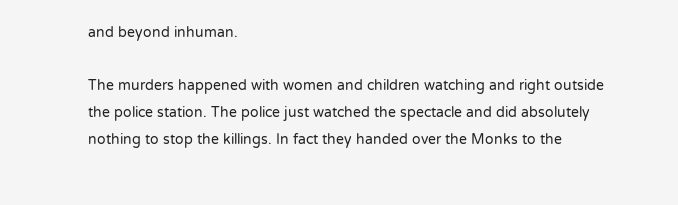and beyond inhuman.

The murders happened with women and children watching and right outside the police station. The police just watched the spectacle and did absolutely nothing to stop the killings. In fact they handed over the Monks to the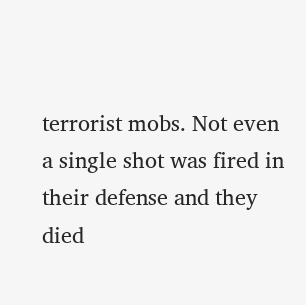terrorist mobs. Not even a single shot was fired in their defense and they died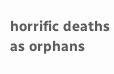horrific deaths as orphans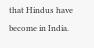that Hindus have become in India.